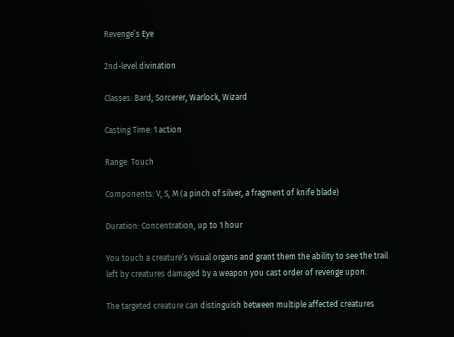Revenge’s Eye

2nd-level divination

Classes: Bard, Sorcerer, Warlock, Wizard

Casting Time: 1 action

Range: Touch

Components: V, S, M (a pinch of silver, a fragment of knife blade)

Duration: Concentration, up to 1 hour

You touch a creature’s visual organs and grant them the ability to see the trail left by creatures damaged by a weapon you cast order of revenge upon.

The targeted creature can distinguish between multiple affected creatures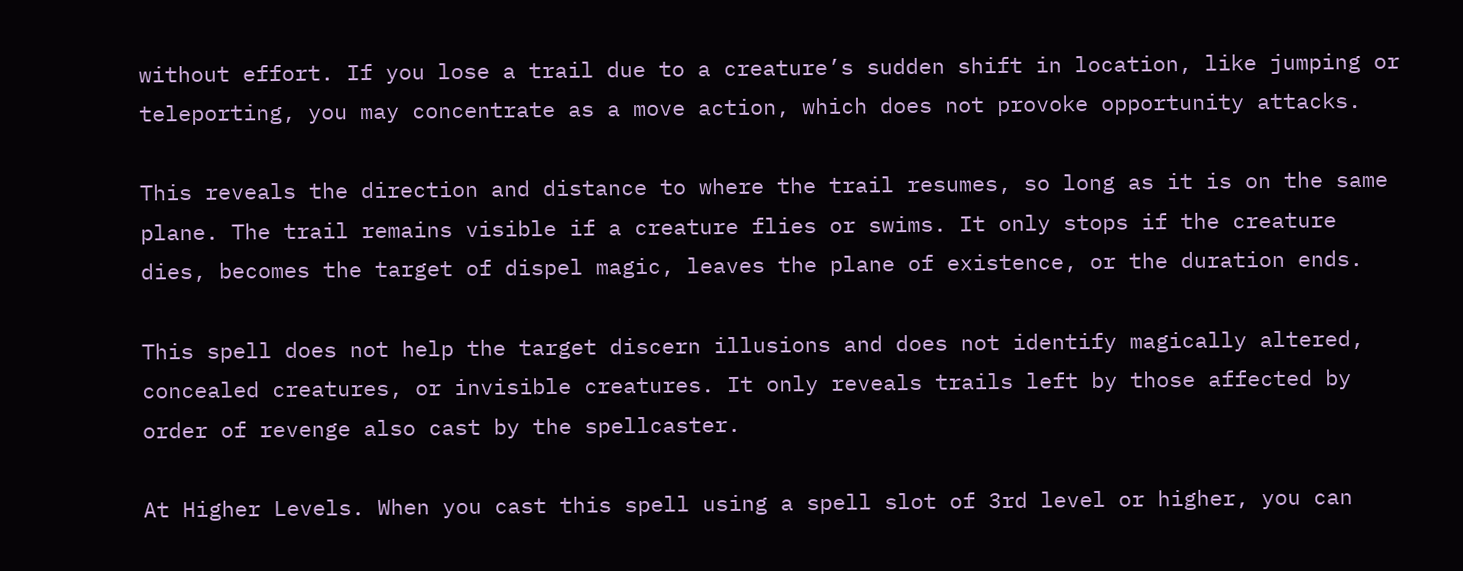without effort. If you lose a trail due to a creature’s sudden shift in location, like jumping or teleporting, you may concentrate as a move action, which does not provoke opportunity attacks.

This reveals the direction and distance to where the trail resumes, so long as it is on the same plane. The trail remains visible if a creature flies or swims. It only stops if the creature dies, becomes the target of dispel magic, leaves the plane of existence, or the duration ends.

This spell does not help the target discern illusions and does not identify magically altered, concealed creatures, or invisible creatures. It only reveals trails left by those affected by order of revenge also cast by the spellcaster.

At Higher Levels. When you cast this spell using a spell slot of 3rd level or higher, you can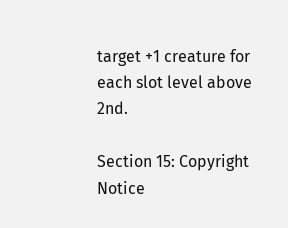target +1 creature for each slot level above 2nd.

Section 15: Copyright Notice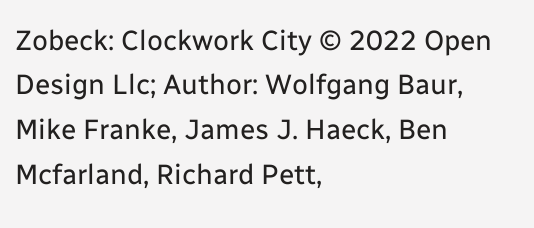Zobeck: Clockwork City © 2022 Open Design Llc; Author: Wolfgang Baur, Mike Franke, James J. Haeck, Ben Mcfarland, Richard Pett,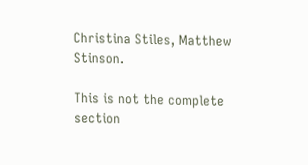Christina Stiles, Matthew Stinson.

This is not the complete section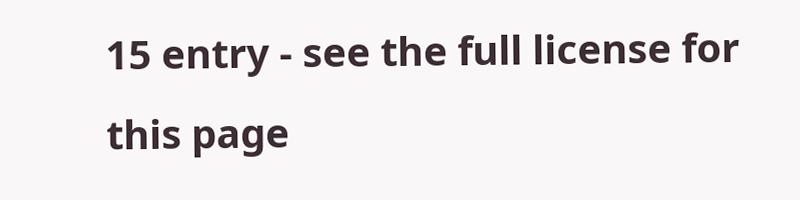15 entry - see the full license for this page